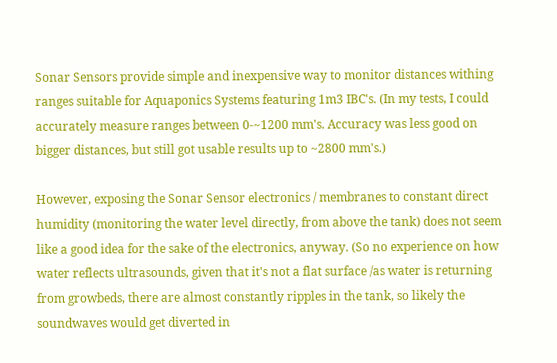Sonar Sensors provide simple and inexpensive way to monitor distances withing ranges suitable for Aquaponics Systems featuring 1m3 IBC's. (In my tests, I could accurately measure ranges between 0-~1200 mm's. Accuracy was less good on bigger distances, but still got usable results up to ~2800 mm's.)

However, exposing the Sonar Sensor electronics / membranes to constant direct humidity (monitoring the water level directly, from above the tank) does not seem like a good idea for the sake of the electronics, anyway. (So no experience on how water reflects ultrasounds, given that it's not a flat surface /as water is returning from growbeds, there are almost constantly ripples in the tank, so likely the soundwaves would get diverted in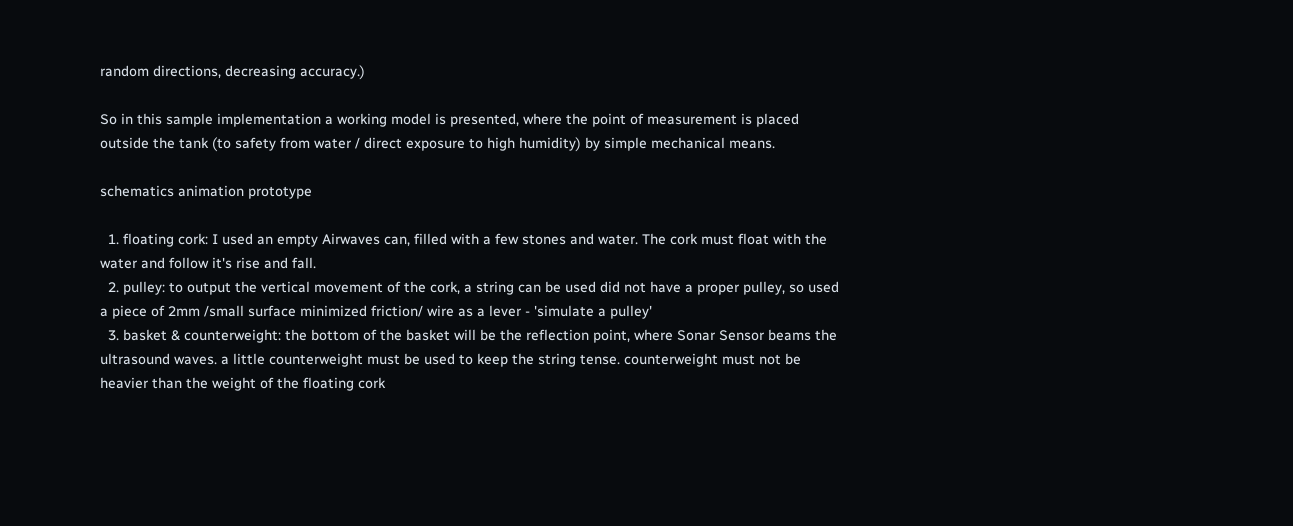random directions, decreasing accuracy.)

So in this sample implementation a working model is presented, where the point of measurement is placed outside the tank (to safety from water / direct exposure to high humidity) by simple mechanical means.

schematics animation prototype

  1. floating cork: I used an empty Airwaves can, filled with a few stones and water. The cork must float with the water and follow it's rise and fall.
  2. pulley: to output the vertical movement of the cork, a string can be used did not have a proper pulley, so used a piece of 2mm /small surface minimized friction/ wire as a lever - 'simulate a pulley'
  3. basket & counterweight: the bottom of the basket will be the reflection point, where Sonar Sensor beams the ultrasound waves. a little counterweight must be used to keep the string tense. counterweight must not be heavier than the weight of the floating cork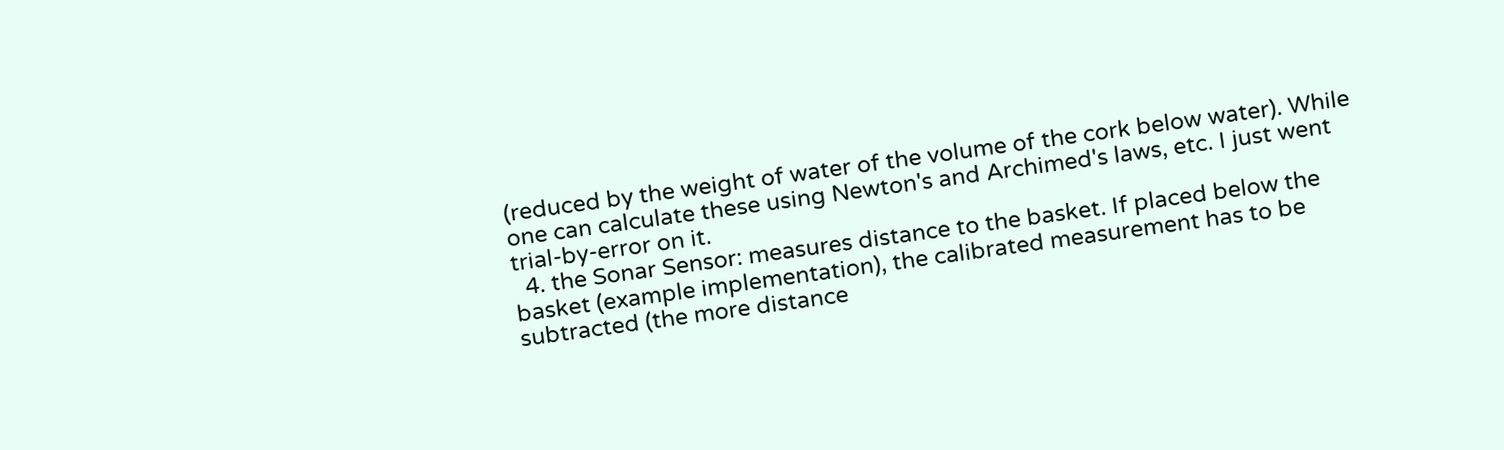(reduced by the weight of water of the volume of the cork below water). While one can calculate these using Newton's and Archimed's laws, etc. I just went trial-by-error on it.
  4. the Sonar Sensor: measures distance to the basket. If placed below the basket (example implementation), the calibrated measurement has to be subtracted (the more distance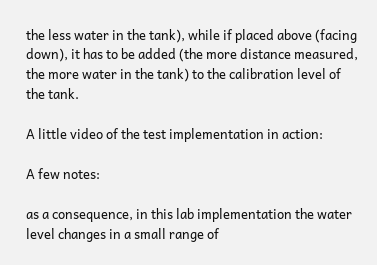the less water in the tank), while if placed above (facing down), it has to be added (the more distance measured, the more water in the tank) to the calibration level of the tank.

A little video of the test implementation in action:

A few notes:

as a consequence, in this lab implementation the water level changes in a small range of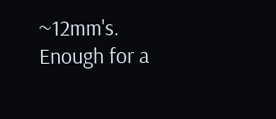~12mm's. Enough for a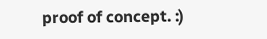proof of concept. :)